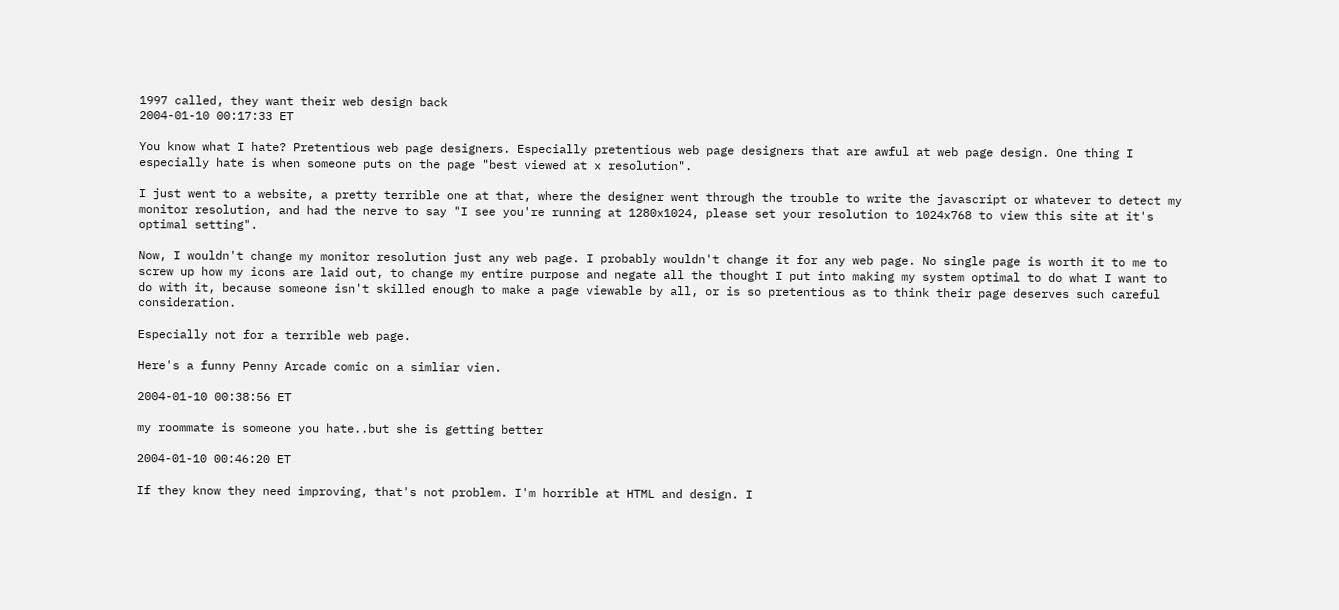1997 called, they want their web design back
2004-01-10 00:17:33 ET

You know what I hate? Pretentious web page designers. Especially pretentious web page designers that are awful at web page design. One thing I especially hate is when someone puts on the page "best viewed at x resolution".

I just went to a website, a pretty terrible one at that, where the designer went through the trouble to write the javascript or whatever to detect my monitor resolution, and had the nerve to say "I see you're running at 1280x1024, please set your resolution to 1024x768 to view this site at it's optimal setting".

Now, I wouldn't change my monitor resolution just any web page. I probably wouldn't change it for any web page. No single page is worth it to me to screw up how my icons are laid out, to change my entire purpose and negate all the thought I put into making my system optimal to do what I want to do with it, because someone isn't skilled enough to make a page viewable by all, or is so pretentious as to think their page deserves such careful consideration.

Especially not for a terrible web page.

Here's a funny Penny Arcade comic on a simliar vien.

2004-01-10 00:38:56 ET

my roommate is someone you hate..but she is getting better

2004-01-10 00:46:20 ET

If they know they need improving, that's not problem. I'm horrible at HTML and design. I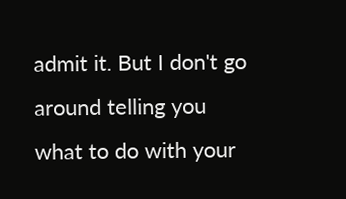admit it. But I don't go around telling you what to do with your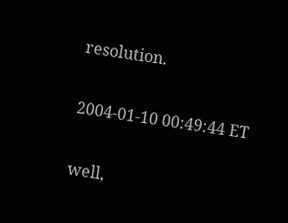resolution.

2004-01-10 00:49:44 ET

well,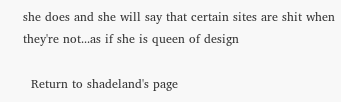she does and she will say that certain sites are shit when they're not...as if she is queen of design

  Return to shadeland's page